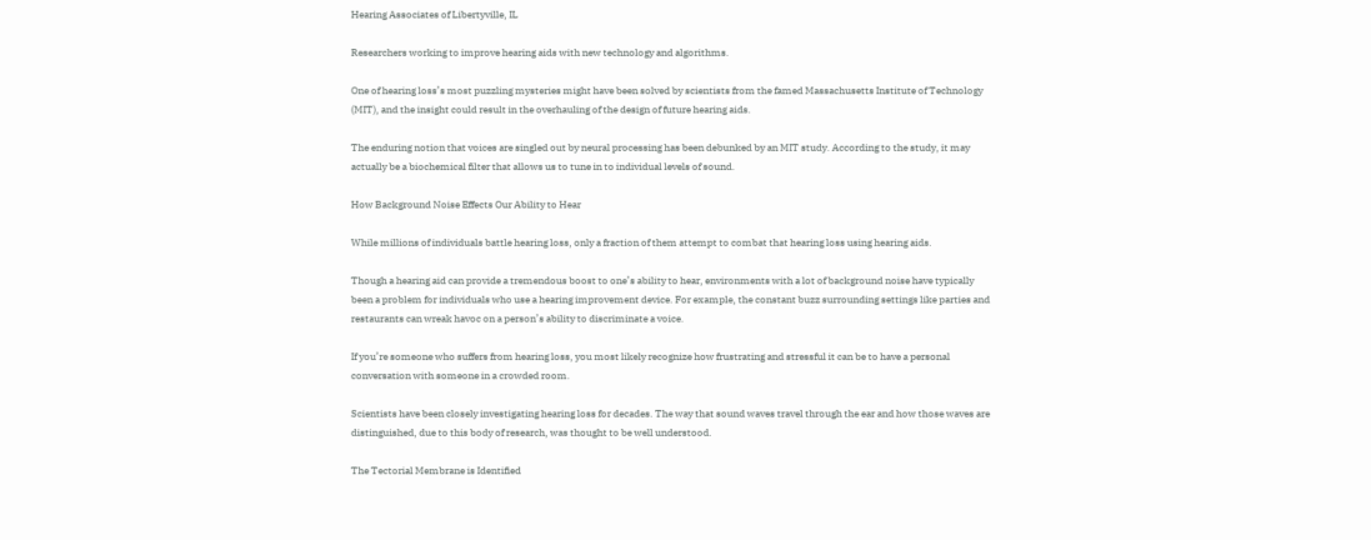Hearing Associates of Libertyville, IL

Researchers working to improve hearing aids with new technology and algorithms.

One of hearing loss’s most puzzling mysteries might have been solved by scientists from the famed Massachusetts Institute of Technology (MIT), and the insight could result in the overhauling of the design of future hearing aids.

The enduring notion that voices are singled out by neural processing has been debunked by an MIT study. According to the study, it may actually be a biochemical filter that allows us to tune in to individual levels of sound.

How Background Noise Effects Our Ability to Hear

While millions of individuals battle hearing loss, only a fraction of them attempt to combat that hearing loss using hearing aids.

Though a hearing aid can provide a tremendous boost to one’s ability to hear, environments with a lot of background noise have typically been a problem for individuals who use a hearing improvement device. For example, the constant buzz surrounding settings like parties and restaurants can wreak havoc on a person’s ability to discriminate a voice.

If you’re someone who suffers from hearing loss, you most likely recognize how frustrating and stressful it can be to have a personal conversation with someone in a crowded room.

Scientists have been closely investigating hearing loss for decades. The way that sound waves travel through the ear and how those waves are distinguished, due to this body of research, was thought to be well understood.

The Tectorial Membrane is Identified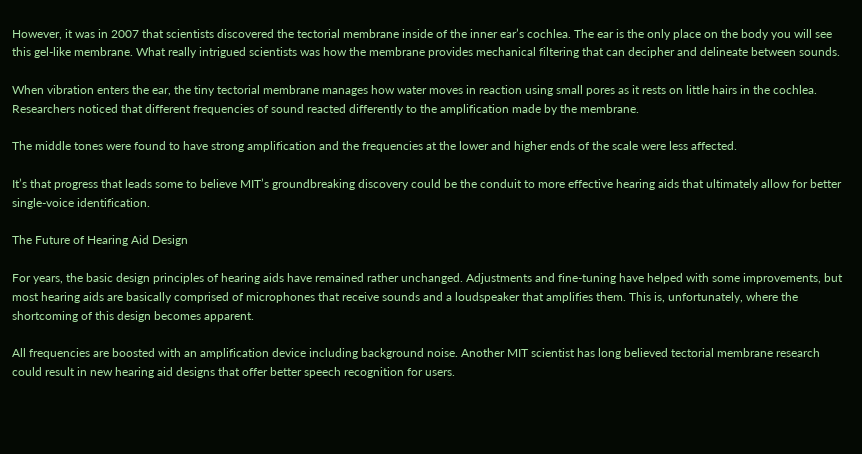However, it was in 2007 that scientists discovered the tectorial membrane inside of the inner ear’s cochlea. The ear is the only place on the body you will see this gel-like membrane. What really intrigued scientists was how the membrane provides mechanical filtering that can decipher and delineate between sounds.

When vibration enters the ear, the tiny tectorial membrane manages how water moves in reaction using small pores as it rests on little hairs in the cochlea. Researchers noticed that different frequencies of sound reacted differently to the amplification made by the membrane.

The middle tones were found to have strong amplification and the frequencies at the lower and higher ends of the scale were less affected.

It’s that progress that leads some to believe MIT’s groundbreaking discovery could be the conduit to more effective hearing aids that ultimately allow for better single-voice identification.

The Future of Hearing Aid Design

For years, the basic design principles of hearing aids have remained rather unchanged. Adjustments and fine-tuning have helped with some improvements, but most hearing aids are basically comprised of microphones that receive sounds and a loudspeaker that amplifies them. This is, unfortunately, where the shortcoming of this design becomes apparent.

All frequencies are boosted with an amplification device including background noise. Another MIT scientist has long believed tectorial membrane research could result in new hearing aid designs that offer better speech recognition for users.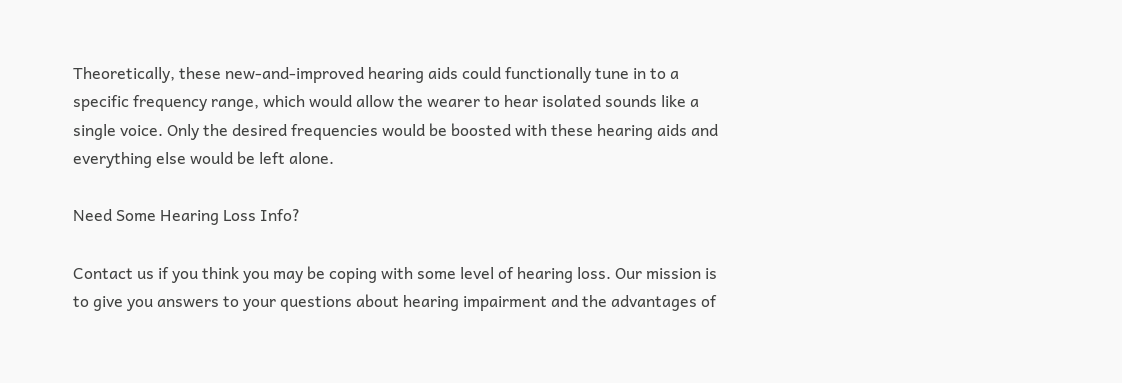Theoretically, these new-and-improved hearing aids could functionally tune in to a specific frequency range, which would allow the wearer to hear isolated sounds like a single voice. Only the desired frequencies would be boosted with these hearing aids and everything else would be left alone.

Need Some Hearing Loss Info?

Contact us if you think you may be coping with some level of hearing loss. Our mission is to give you answers to your questions about hearing impairment and the advantages of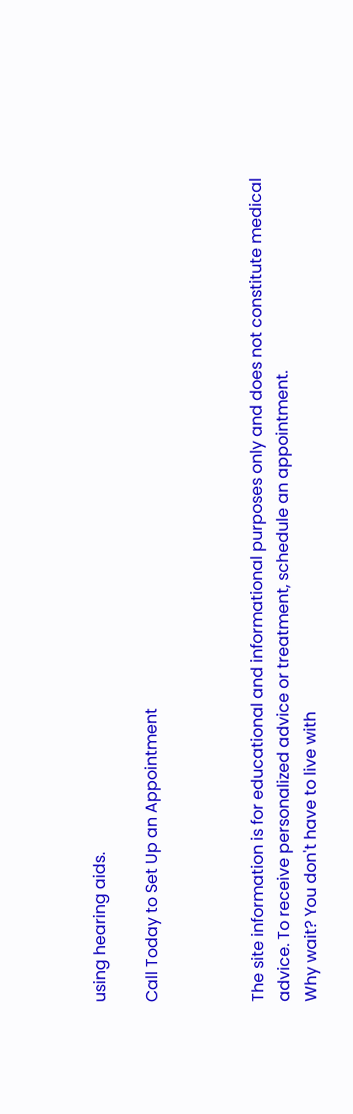using hearing aids.

Call Today to Set Up an Appointment



The site information is for educational and informational purposes only and does not constitute medical advice. To receive personalized advice or treatment, schedule an appointment.
Why wait? You don't have to live with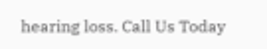hearing loss. Call Us Today